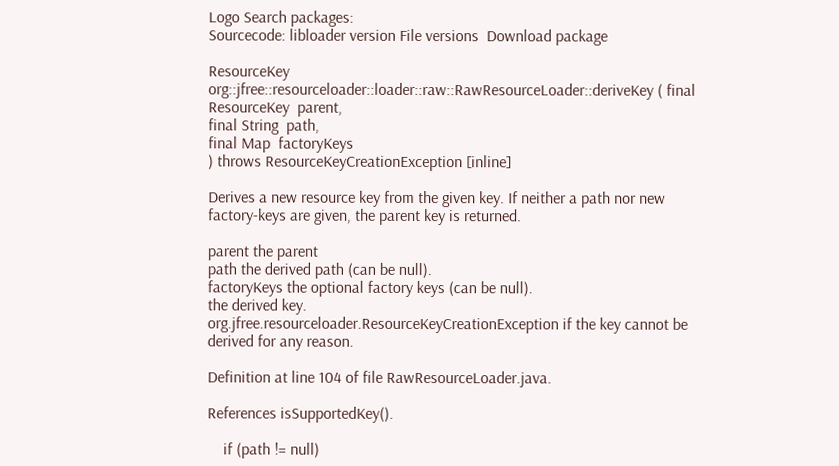Logo Search packages:
Sourcecode: libloader version File versions  Download package

ResourceKey org::jfree::resourceloader::loader::raw::RawResourceLoader::deriveKey ( final ResourceKey  parent,
final String  path,
final Map  factoryKeys
) throws ResourceKeyCreationException [inline]

Derives a new resource key from the given key. If neither a path nor new factory-keys are given, the parent key is returned.

parent the parent
path the derived path (can be null).
factoryKeys the optional factory keys (can be null).
the derived key.
org.jfree.resourceloader.ResourceKeyCreationException if the key cannot be derived for any reason.

Definition at line 104 of file RawResourceLoader.java.

References isSupportedKey().

    if (path != null)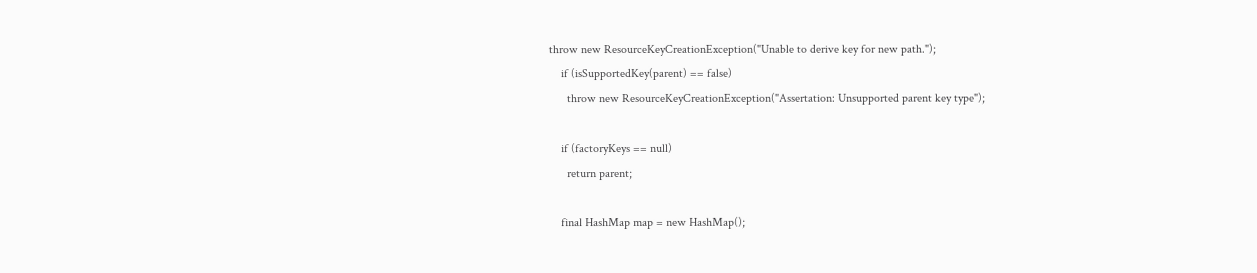throw new ResourceKeyCreationException("Unable to derive key for new path.");
    if (isSupportedKey(parent) == false)
      throw new ResourceKeyCreationException("Assertation: Unsupported parent key type");

    if (factoryKeys == null)
      return parent;

    final HashMap map = new HashMap();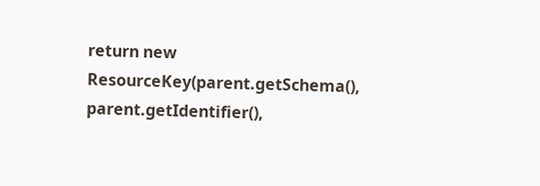return new ResourceKey(parent.getSchema(), parent.getIdentifier(),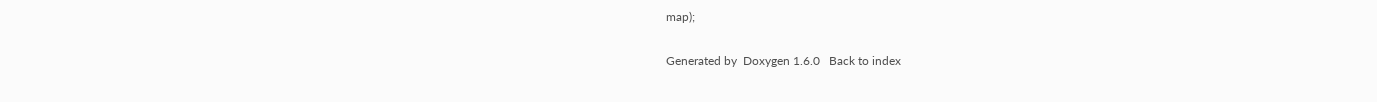map);

Generated by  Doxygen 1.6.0   Back to index